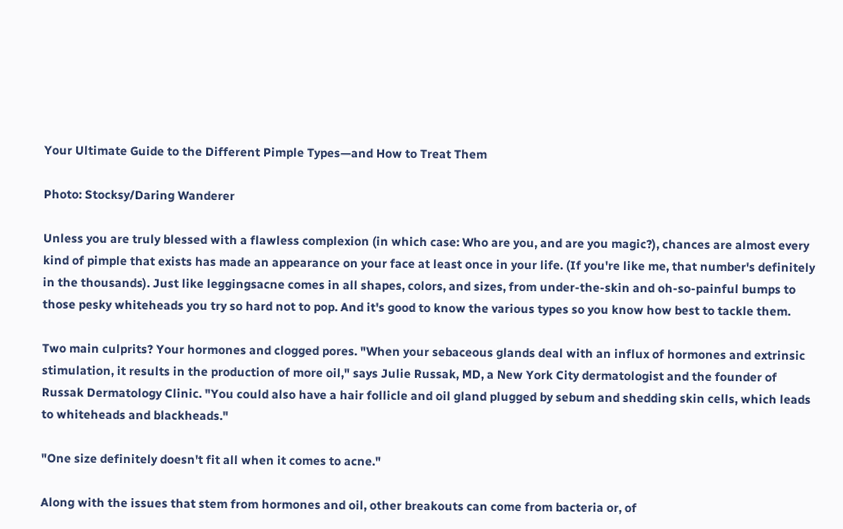Your Ultimate Guide to the Different Pimple Types—and How to Treat Them

Photo: Stocksy/Daring Wanderer

Unless you are truly blessed with a flawless complexion (in which case: Who are you, and are you magic?), chances are almost every kind of pimple that exists has made an appearance on your face at least once in your life. (If you're like me, that number's definitely in the thousands). Just like leggingsacne comes in all shapes, colors, and sizes, from under-the-skin and oh-so-painful bumps to those pesky whiteheads you try so hard not to pop. And it's good to know the various types so you know how best to tackle them.

Two main culprits? Your hormones and clogged pores. "When your sebaceous glands deal with an influx of hormones and extrinsic stimulation, it results in the production of more oil," says Julie Russak, MD, a New York City dermatologist and the founder of Russak Dermatology Clinic. "You could also have a hair follicle and oil gland plugged by sebum and shedding skin cells, which leads to whiteheads and blackheads."

"One size definitely doesn't fit all when it comes to acne."

Along with the issues that stem from hormones and oil, other breakouts can come from bacteria or, of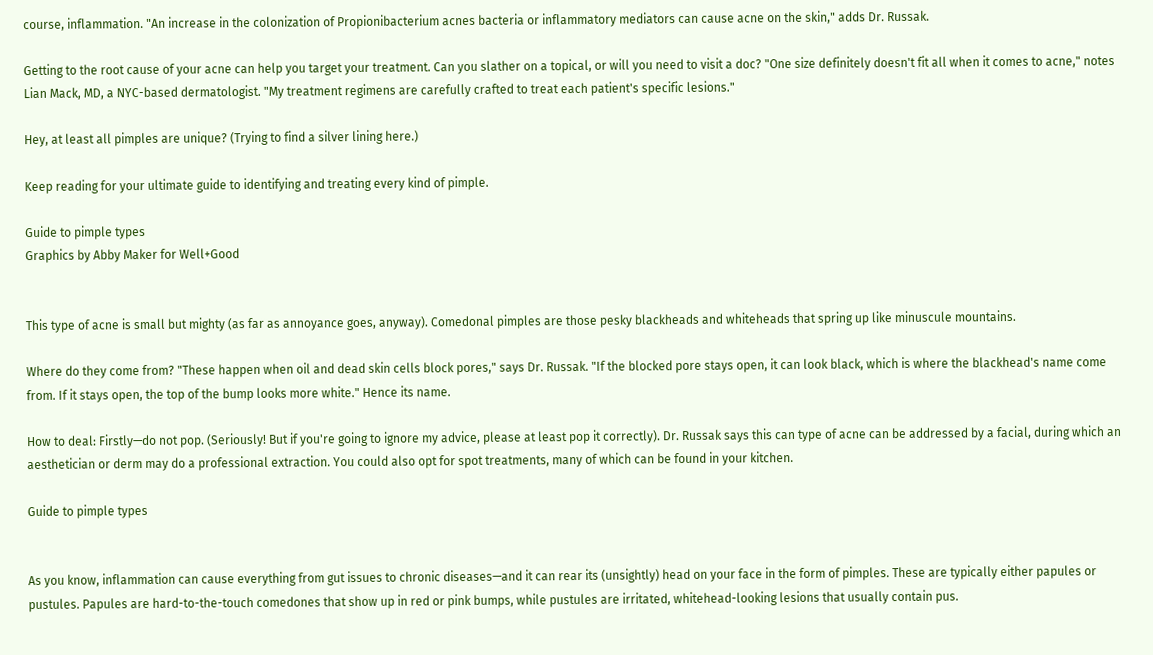course, inflammation. "An increase in the colonization of Propionibacterium acnes bacteria or inflammatory mediators can cause acne on the skin," adds Dr. Russak.

Getting to the root cause of your acne can help you target your treatment. Can you slather on a topical, or will you need to visit a doc? "One size definitely doesn't fit all when it comes to acne," notes Lian Mack, MD, a NYC-based dermatologist. "My treatment regimens are carefully crafted to treat each patient's specific lesions."

Hey, at least all pimples are unique? (Trying to find a silver lining here.)

Keep reading for your ultimate guide to identifying and treating every kind of pimple.

Guide to pimple types
Graphics by Abby Maker for Well+Good


This type of acne is small but mighty (as far as annoyance goes, anyway). Comedonal pimples are those pesky blackheads and whiteheads that spring up like minuscule mountains.

Where do they come from? "These happen when oil and dead skin cells block pores," says Dr. Russak. "If the blocked pore stays open, it can look black, which is where the blackhead's name come from. If it stays open, the top of the bump looks more white." Hence its name.

How to deal: Firstly—do not pop. (Seriously! But if you're going to ignore my advice, please at least pop it correctly). Dr. Russak says this can type of acne can be addressed by a facial, during which an aesthetician or derm may do a professional extraction. You could also opt for spot treatments, many of which can be found in your kitchen.

Guide to pimple types


As you know, inflammation can cause everything from gut issues to chronic diseases—and it can rear its (unsightly) head on your face in the form of pimples. These are typically either papules or pustules. Papules are hard-to-the-touch comedones that show up in red or pink bumps, while pustules are irritated, whitehead-looking lesions that usually contain pus.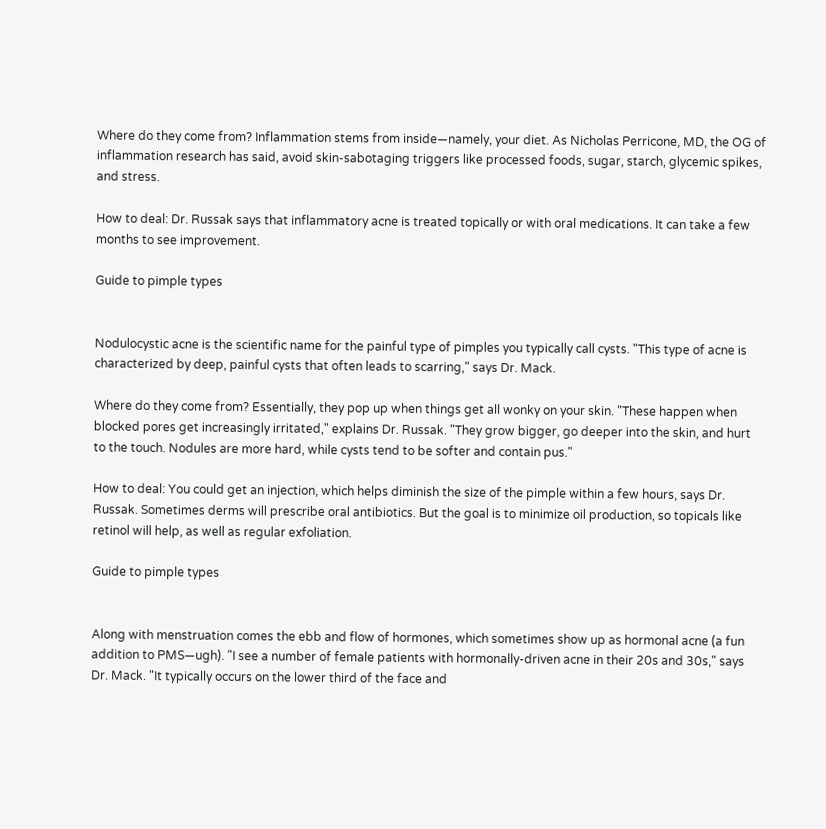Where do they come from? Inflammation stems from inside—namely, your diet. As Nicholas Perricone, MD, the OG of inflammation research has said, avoid skin-sabotaging triggers like processed foods, sugar, starch, glycemic spikes, and stress.

How to deal: Dr. Russak says that inflammatory acne is treated topically or with oral medications. It can take a few months to see improvement.

Guide to pimple types


Nodulocystic acne is the scientific name for the painful type of pimples you typically call cysts. "This type of acne is characterized by deep, painful cysts that often leads to scarring," says Dr. Mack.

Where do they come from? Essentially, they pop up when things get all wonky on your skin. "These happen when blocked pores get increasingly irritated," explains Dr. Russak. "They grow bigger, go deeper into the skin, and hurt to the touch. Nodules are more hard, while cysts tend to be softer and contain pus."

How to deal: You could get an injection, which helps diminish the size of the pimple within a few hours, says Dr. Russak. Sometimes derms will prescribe oral antibiotics. But the goal is to minimize oil production, so topicals like retinol will help, as well as regular exfoliation.

Guide to pimple types


Along with menstruation comes the ebb and flow of hormones, which sometimes show up as hormonal acne (a fun addition to PMS—ugh). "I see a number of female patients with hormonally-driven acne in their 20s and 30s," says Dr. Mack. "It typically occurs on the lower third of the face and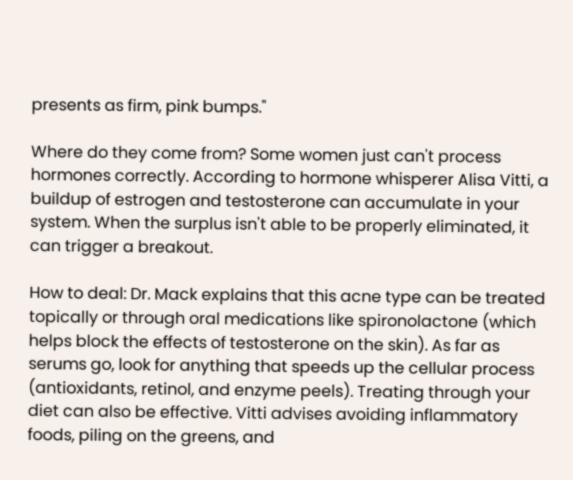presents as firm, pink bumps."

Where do they come from? Some women just can't process hormones correctly. According to hormone whisperer Alisa Vitti, a buildup of estrogen and testosterone can accumulate in your system. When the surplus isn't able to be properly eliminated, it can trigger a breakout.

How to deal: Dr. Mack explains that this acne type can be treated topically or through oral medications like spironolactone (which helps block the effects of testosterone on the skin). As far as serums go, look for anything that speeds up the cellular process (antioxidants, retinol, and enzyme peels). Treating through your diet can also be effective. Vitti advises avoiding inflammatory foods, piling on the greens, and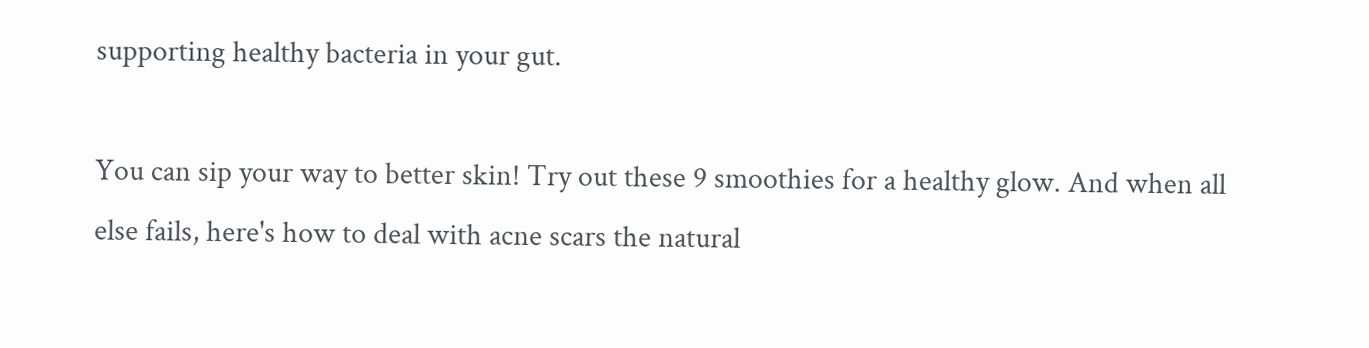supporting healthy bacteria in your gut.

You can sip your way to better skin! Try out these 9 smoothies for a healthy glow. And when all else fails, here's how to deal with acne scars the natural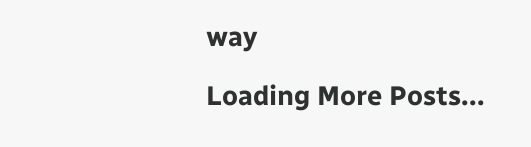way

Loading More Posts...